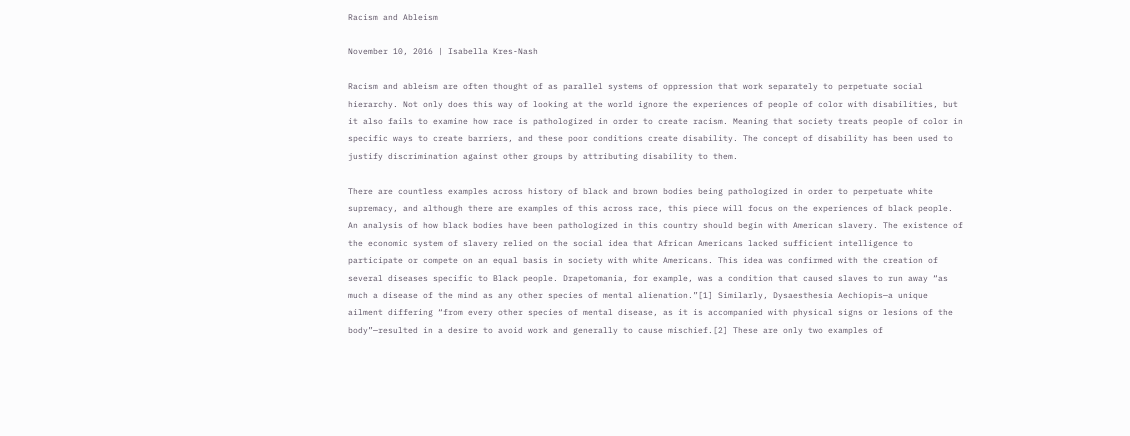Racism and Ableism

November 10, 2016 | Isabella Kres-Nash

Racism and ableism are often thought of as parallel systems of oppression that work separately to perpetuate social hierarchy. Not only does this way of looking at the world ignore the experiences of people of color with disabilities, but it also fails to examine how race is pathologized in order to create racism. Meaning that society treats people of color in specific ways to create barriers, and these poor conditions create disability. The concept of disability has been used to justify discrimination against other groups by attributing disability to them.

There are countless examples across history of black and brown bodies being pathologized in order to perpetuate white supremacy, and although there are examples of this across race, this piece will focus on the experiences of black people. An analysis of how black bodies have been pathologized in this country should begin with American slavery. The existence of the economic system of slavery relied on the social idea that African Americans lacked sufficient intelligence to participate or compete on an equal basis in society with white Americans. This idea was confirmed with the creation of several diseases specific to Black people. Drapetomania, for example, was a condition that caused slaves to run away “as much a disease of the mind as any other species of mental alienation.”[1] Similarly, Dysaesthesia Aechiopis—a unique ailment differing “from every other species of mental disease, as it is accompanied with physical signs or lesions of the body”—resulted in a desire to avoid work and generally to cause mischief.[2] These are only two examples of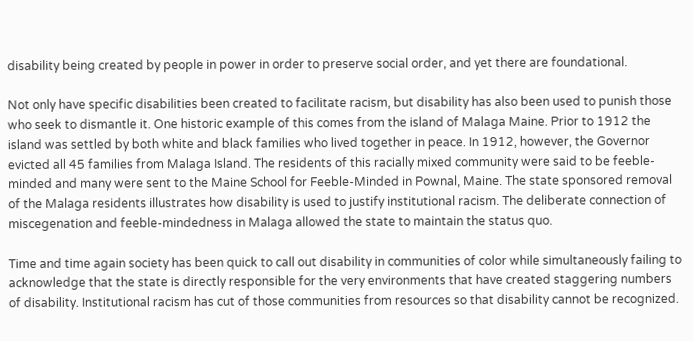disability being created by people in power in order to preserve social order, and yet there are foundational.

Not only have specific disabilities been created to facilitate racism, but disability has also been used to punish those who seek to dismantle it. One historic example of this comes from the island of Malaga Maine. Prior to 1912 the island was settled by both white and black families who lived together in peace. In 1912, however, the Governor evicted all 45 families from Malaga Island. The residents of this racially mixed community were said to be feeble-minded and many were sent to the Maine School for Feeble-Minded in Pownal, Maine. The state sponsored removal of the Malaga residents illustrates how disability is used to justify institutional racism. The deliberate connection of miscegenation and feeble-mindedness in Malaga allowed the state to maintain the status quo.

Time and time again society has been quick to call out disability in communities of color while simultaneously failing to acknowledge that the state is directly responsible for the very environments that have created staggering numbers of disability. Institutional racism has cut of those communities from resources so that disability cannot be recognized.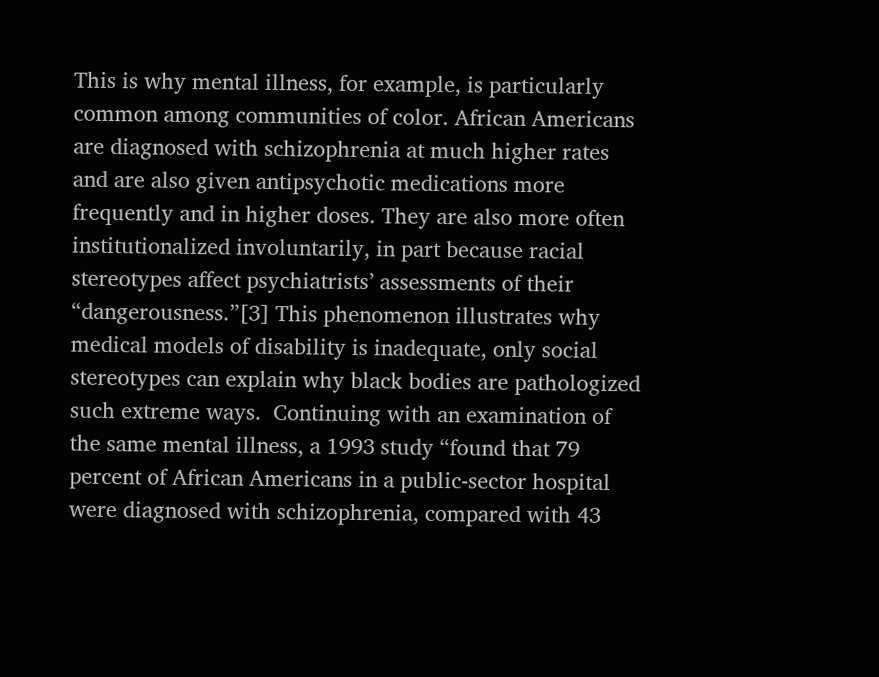This is why mental illness, for example, is particularly common among communities of color. African Americans are diagnosed with schizophrenia at much higher rates and are also given antipsychotic medications more frequently and in higher doses. They are also more often institutionalized involuntarily, in part because racial stereotypes affect psychiatrists’ assessments of their “dangerousness.”[3] This phenomenon illustrates why medical models of disability is inadequate, only social stereotypes can explain why black bodies are pathologized such extreme ways.  Continuing with an examination of the same mental illness, a 1993 study “found that 79 percent of African Americans in a public-sector hospital were diagnosed with schizophrenia, compared with 43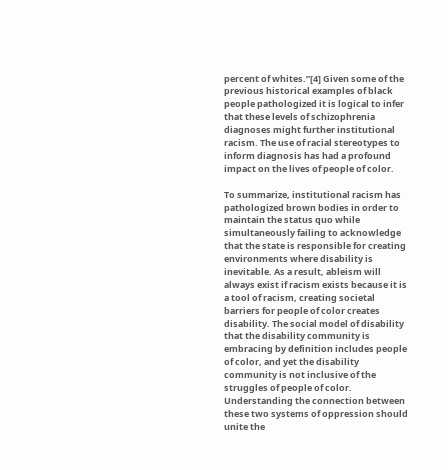percent of whites.”[4] Given some of the previous historical examples of black people pathologized it is logical to infer that these levels of schizophrenia diagnoses might further institutional racism. The use of racial stereotypes to inform diagnosis has had a profound impact on the lives of people of color.

To summarize, institutional racism has pathologized brown bodies in order to maintain the status quo while simultaneously failing to acknowledge that the state is responsible for creating environments where disability is inevitable. As a result, ableism will always exist if racism exists because it is a tool of racism, creating societal barriers for people of color creates disability. The social model of disability that the disability community is embracing by definition includes people of color, and yet the disability community is not inclusive of the struggles of people of color. Understanding the connection between these two systems of oppression should unite the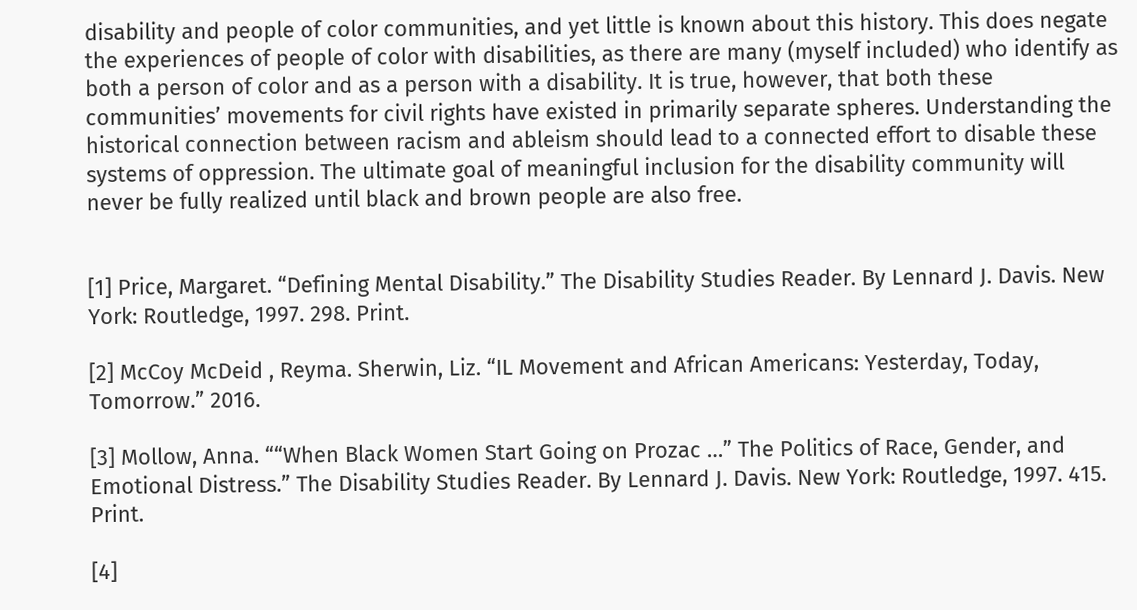disability and people of color communities, and yet little is known about this history. This does negate the experiences of people of color with disabilities, as there are many (myself included) who identify as both a person of color and as a person with a disability. It is true, however, that both these communities’ movements for civil rights have existed in primarily separate spheres. Understanding the historical connection between racism and ableism should lead to a connected effort to disable these systems of oppression. The ultimate goal of meaningful inclusion for the disability community will never be fully realized until black and brown people are also free.


[1] Price, Margaret. “Defining Mental Disability.” The Disability Studies Reader. By Lennard J. Davis. New York: Routledge, 1997. 298. Print.

[2] McCoy McDeid , Reyma. Sherwin, Liz. “IL Movement and African Americans: Yesterday, Today, Tomorrow.” 2016.

[3] Mollow, Anna. ““When Black Women Start Going on Prozac …” The Politics of Race, Gender, and Emotional Distress.” The Disability Studies Reader. By Lennard J. Davis. New York: Routledge, 1997. 415. Print.

[4]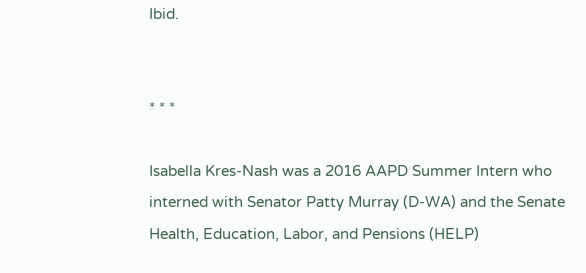Ibid.


* * *

Isabella Kres-Nash was a 2016 AAPD Summer Intern who interned with Senator Patty Murray (D-WA) and the Senate Health, Education, Labor, and Pensions (HELP)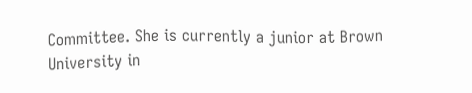Committee. She is currently a junior at Brown University in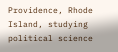Providence, Rhode Island, studying political science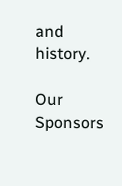and history.

Our Sponsors